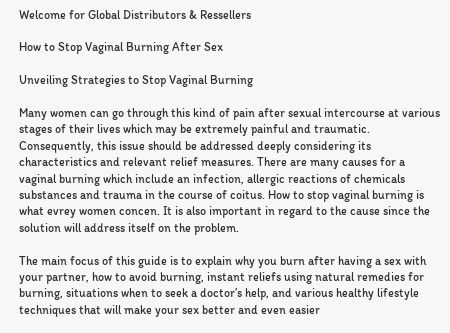Welcome for Global Distributors & Ressellers

How to Stop Vaginal Burning After Sex

Unveiling Strategies to Stop Vaginal Burning

Many women can go through this kind of pain after sexual intercourse at various stages of their lives which may be extremely painful and traumatic. Consequently, this issue should be addressed deeply considering its characteristics and relevant relief measures. There are many causes for a vaginal burning which include an infection, allergic reactions of chemicals substances and trauma in the course of coitus. How to stop vaginal burning is what evrey women concen. It is also important in regard to the cause since the solution will address itself on the problem.

The main focus of this guide is to explain why you burn after having a sex with your partner, how to avoid burning, instant reliefs using natural remedies for burning, situations when to seek a doctor’s help, and various healthy lifestyle techniques that will make your sex better and even easier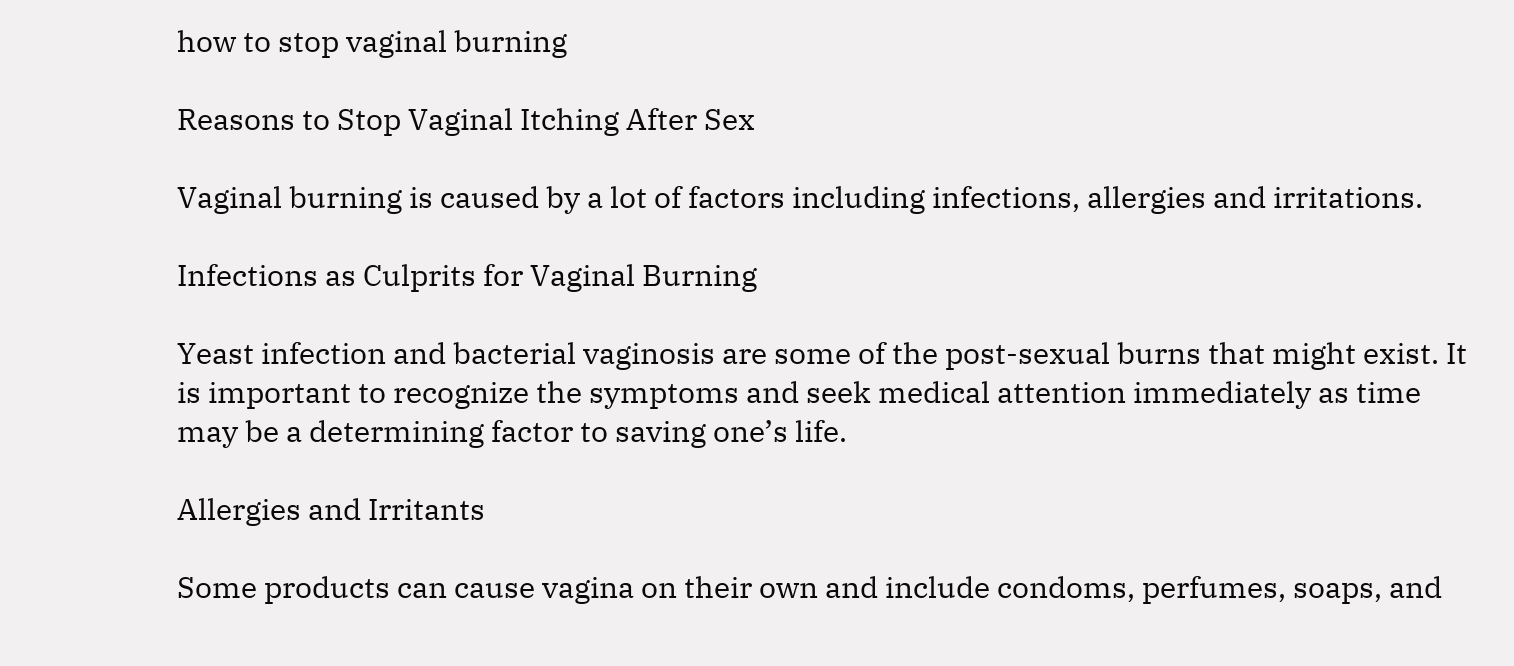how to stop vaginal burning

Reasons to Stop Vaginal Itching After Sex

Vaginal burning is caused by a lot of factors including infections, allergies and irritations.

Infections as Culprits for Vaginal Burning

Yeast infection and bacterial vaginosis are some of the post-sexual burns that might exist. It is important to recognize the symptoms and seek medical attention immediately as time may be a determining factor to saving one’s life.

Allergies and Irritants

Some products can cause vagina on their own and include condoms, perfumes, soaps, and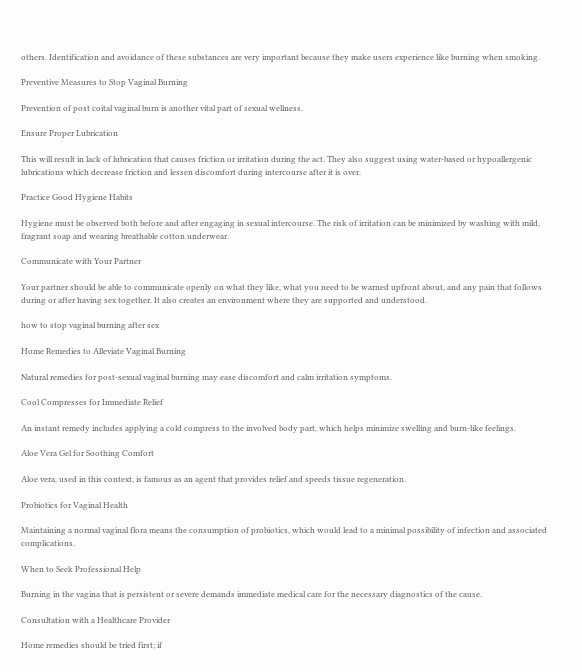others. Identification and avoidance of these substances are very important because they make users experience like burning when smoking.

Preventive Measures to Stop Vaginal Burning

Prevention of post coital vaginal burn is another vital part of sexual wellness.

Ensure Proper Lubrication

This will result in lack of lubrication that causes friction or irritation during the act. They also suggest using water-based or hypoallergenic lubrications which decrease friction and lessen discomfort during intercourse after it is over.

Practice Good Hygiene Habits

Hygiene must be observed both before and after engaging in sexual intercourse. The risk of irritation can be minimized by washing with mild, fragrant soap and wearing breathable cotton underwear.

Communicate with Your Partner

Your partner should be able to communicate openly on what they like, what you need to be warned upfront about, and any pain that follows during or after having sex together. It also creates an environment where they are supported and understood.

how to stop vaginal burning after sex

Home Remedies to Alleviate Vaginal Burning

Natural remedies for post-sexual vaginal burning may ease discomfort and calm irritation symptoms.

Cool Compresses for Immediate Relief

An instant remedy includes applying a cold compress to the involved body part, which helps minimize swelling and burn-like feelings.

Aloe Vera Gel for Soothing Comfort

Aloe vera, used in this context, is famous as an agent that provides relief and speeds tissue regeneration.

Probiotics for Vaginal Health

Maintaining a normal vaginal flora means the consumption of probiotics, which would lead to a minimal possibility of infection and associated complications.

When to Seek Professional Help

Burning in the vagina that is persistent or severe demands immediate medical care for the necessary diagnostics of the cause.

Consultation with a Healthcare Provider

Home remedies should be tried first; if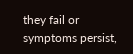they fail or symptoms persist,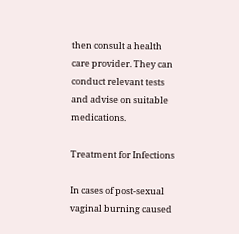then consult a health care provider. They can conduct relevant tests and advise on suitable medications.

Treatment for Infections

In cases of post-sexual vaginal burning caused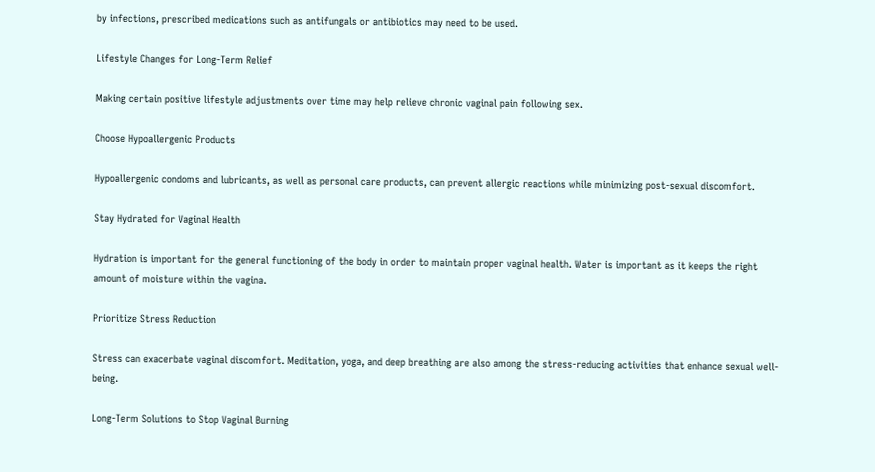by infections, prescribed medications such as antifungals or antibiotics may need to be used.

Lifestyle Changes for Long-Term Relief

Making certain positive lifestyle adjustments over time may help relieve chronic vaginal pain following sex.

Choose Hypoallergenic Products

Hypoallergenic condoms and lubricants, as well as personal care products, can prevent allergic reactions while minimizing post-sexual discomfort.

Stay Hydrated for Vaginal Health

Hydration is important for the general functioning of the body in order to maintain proper vaginal health. Water is important as it keeps the right amount of moisture within the vagina.

Prioritize Stress Reduction

Stress can exacerbate vaginal discomfort. Meditation, yoga, and deep breathing are also among the stress-reducing activities that enhance sexual well-being.

Long-Term Solutions to Stop Vaginal Burning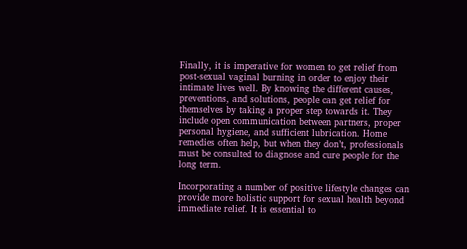Finally, it is imperative for women to get relief from post-sexual vaginal burning in order to enjoy their intimate lives well. By knowing the different causes, preventions, and solutions, people can get relief for themselves by taking a proper step towards it. They include open communication between partners, proper personal hygiene, and sufficient lubrication. Home remedies often help, but when they don’t, professionals must be consulted to diagnose and cure people for the long term.

Incorporating a number of positive lifestyle changes can provide more holistic support for sexual health beyond immediate relief. It is essential to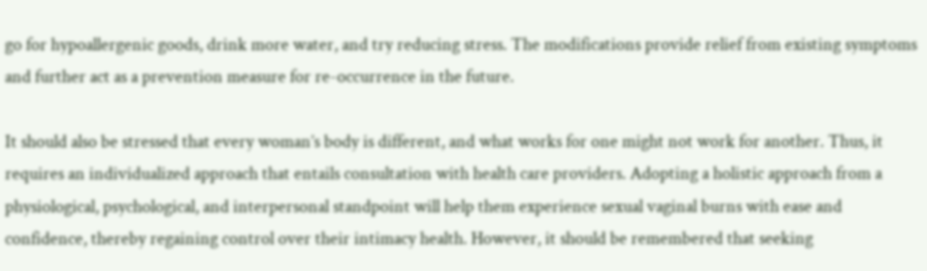go for hypoallergenic goods, drink more water, and try reducing stress. The modifications provide relief from existing symptoms and further act as a prevention measure for re-occurrence in the future.

It should also be stressed that every woman’s body is different, and what works for one might not work for another. Thus, it requires an individualized approach that entails consultation with health care providers. Adopting a holistic approach from a physiological, psychological, and interpersonal standpoint will help them experience sexual vaginal burns with ease and confidence, thereby regaining control over their intimacy health. However, it should be remembered that seeking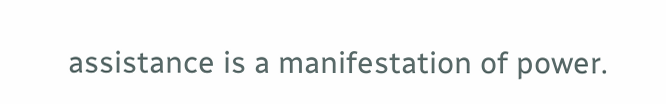assistance is a manifestation of power.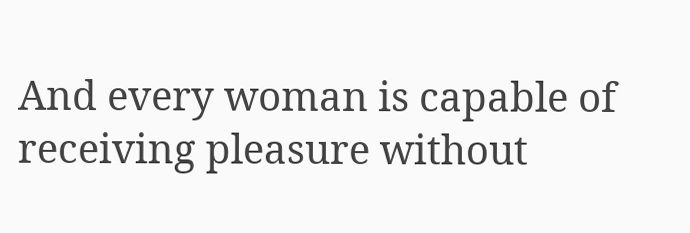And every woman is capable of receiving pleasure without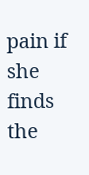pain if she finds the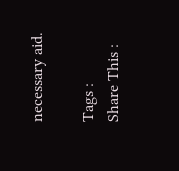necessary aid.

Tags :
Share This :